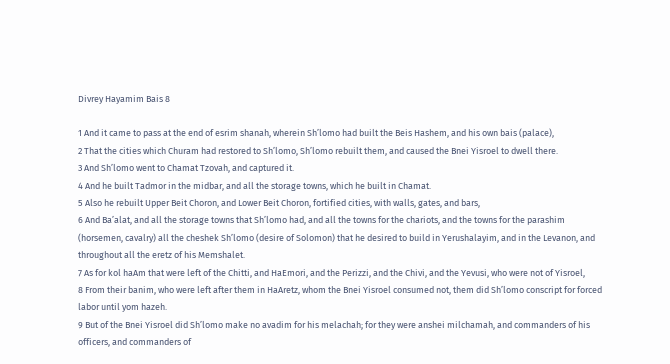Divrey Hayamim Bais 8

1 And it came to pass at the end of esrim shanah, wherein Sh’lomo had built the Beis Hashem, and his own bais (palace),
2 That the cities which Churam had restored to Sh’lomo, Sh’lomo rebuilt them, and caused the Bnei Yisroel to dwell there.
3 And Sh’lomo went to Chamat Tzovah, and captured it.
4 And he built Tadmor in the midbar, and all the storage towns, which he built in Chamat.
5 Also he rebuilt Upper Beit Choron, and Lower Beit Choron, fortified cities, with walls, gates, and bars,
6 And Ba’alat, and all the storage towns that Sh’lomo had, and all the towns for the chariots, and the towns for the parashim (horsemen, cavalry) all the cheshek Sh’lomo (desire of Solomon) that he desired to build in Yerushalayim, and in the Levanon, and throughout all the eretz of his Memshalet.
7 As for kol haAm that were left of the Chitti, and HaEmori, and the Perizzi, and the Chivi, and the Yevusi, who were not of Yisroel,
8 From their banim, who were left after them in HaAretz, whom the Bnei Yisroel consumed not, them did Sh’lomo conscript for forced labor until yom hazeh.
9 But of the Bnei Yisroel did Sh’lomo make no avadim for his melachah; for they were anshei milchamah, and commanders of his officers, and commanders of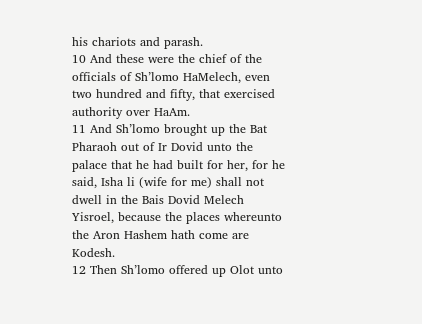his chariots and parash.
10 And these were the chief of the officials of Sh’lomo HaMelech, even two hundred and fifty, that exercised authority over HaAm.
11 And Sh’lomo brought up the Bat Pharaoh out of Ir Dovid unto the palace that he had built for her, for he said, Isha li (wife for me) shall not dwell in the Bais Dovid Melech Yisroel, because the places whereunto the Aron Hashem hath come are Kodesh.
12 Then Sh’lomo offered up Olot unto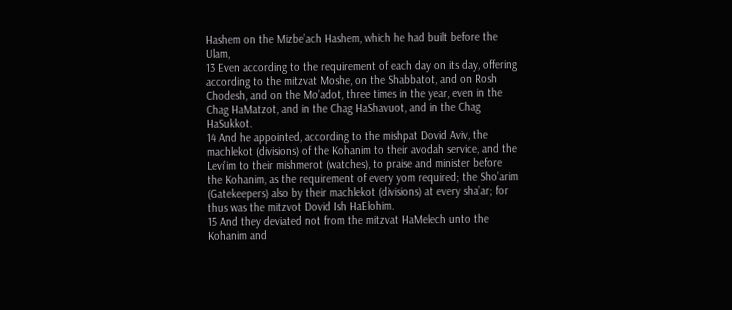Hashem on the Mizbe’ach Hashem, which he had built before the Ulam,
13 Even according to the requirement of each day on its day, offering according to the mitzvat Moshe, on the Shabbatot, and on Rosh Chodesh, and on the Mo’adot, three times in the year, even in the Chag HaMatzot, and in the Chag HaShavuot, and in the Chag HaSukkot.
14 And he appointed, according to the mishpat Dovid Aviv, the machlekot (divisions) of the Kohanim to their avodah service, and the Levi’im to their mishmerot (watches), to praise and minister before the Kohanim, as the requirement of every yom required; the Sho’arim (Gatekeepers) also by their machlekot (divisions) at every sha’ar; for thus was the mitzvot Dovid Ish HaElohim.
15 And they deviated not from the mitzvat HaMelech unto the Kohanim and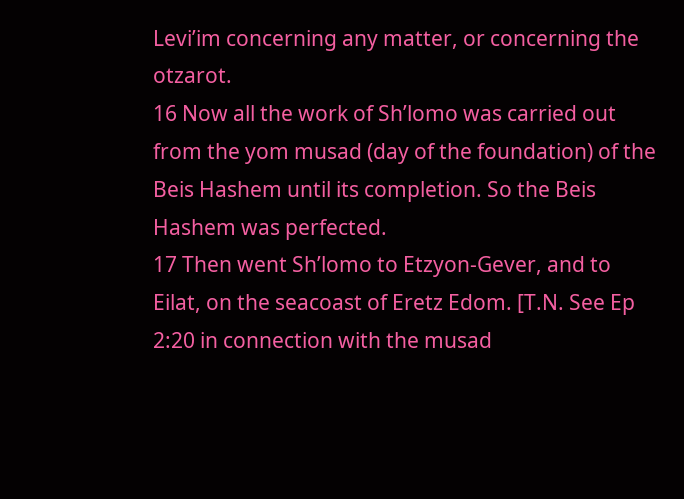Levi’im concerning any matter, or concerning the otzarot.
16 Now all the work of Sh’lomo was carried out from the yom musad (day of the foundation) of the Beis Hashem until its completion. So the Beis Hashem was perfected.
17 Then went Sh’lomo to Etzyon-Gever, and to Eilat, on the seacoast of Eretz Edom. [T.N. See Ep 2:20 in connection with the musad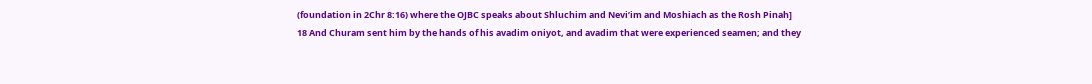(foundation in 2Chr 8:16) where the OJBC speaks about Shluchim and Nevi’im and Moshiach as the Rosh Pinah]
18 And Churam sent him by the hands of his avadim oniyot, and avadim that were experienced seamen; and they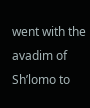went with the avadim of Sh’lomo to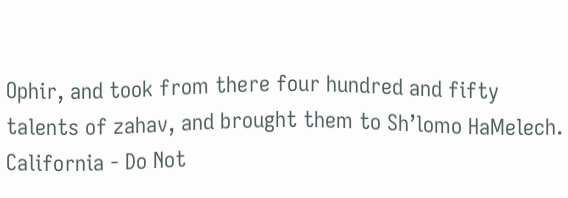Ophir, and took from there four hundred and fifty talents of zahav, and brought them to Sh’lomo HaMelech.
California - Do Not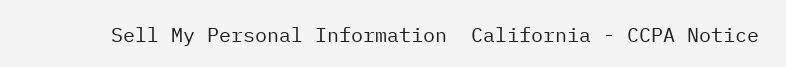Sell My Personal Information  California - CCPA Notice